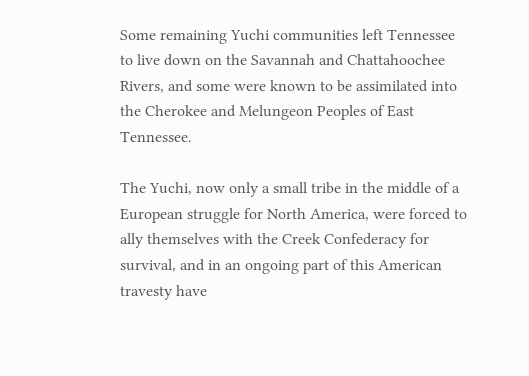Some remaining Yuchi communities left Tennessee to live down on the Savannah and Chattahoochee Rivers, and some were known to be assimilated into the Cherokee and Melungeon Peoples of East Tennessee.

The Yuchi, now only a small tribe in the middle of a European struggle for North America, were forced to ally themselves with the Creek Confederacy for survival, and in an ongoing part of this American travesty have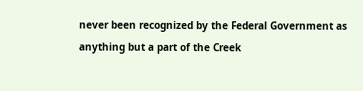never been recognized by the Federal Government as anything but a part of the Creek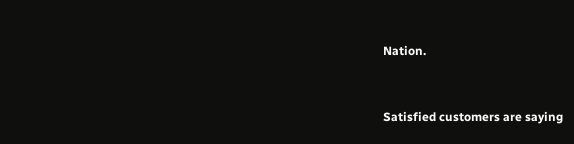Nation.


Satisfied customers are saying